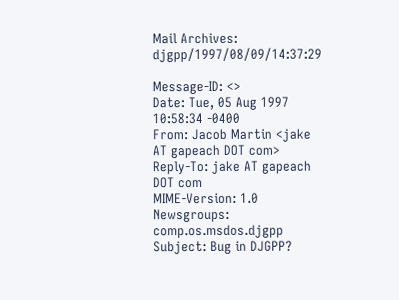Mail Archives: djgpp/1997/08/09/14:37:29

Message-ID: <>
Date: Tue, 05 Aug 1997 10:58:34 -0400
From: Jacob Martin <jake AT gapeach DOT com>
Reply-To: jake AT gapeach DOT com
MIME-Version: 1.0
Newsgroups: comp.os.msdos.djgpp
Subject: Bug in DJGPP?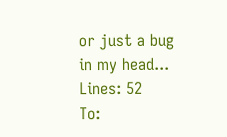or just a bug in my head...
Lines: 52
To: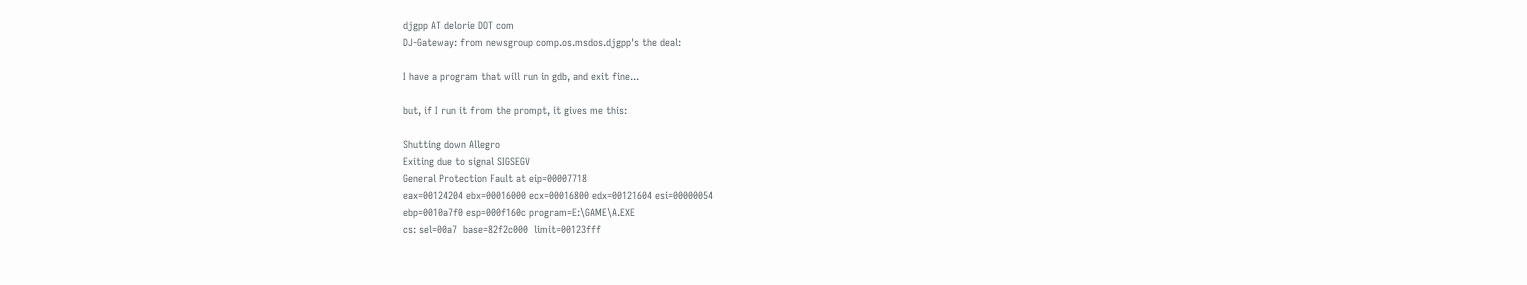djgpp AT delorie DOT com
DJ-Gateway: from newsgroup comp.os.msdos.djgpp's the deal:

I have a program that will run in gdb, and exit fine...

but, if I run it from the prompt, it gives me this:

Shutting down Allegro
Exiting due to signal SIGSEGV
General Protection Fault at eip=00007718
eax=00124204 ebx=00016000 ecx=00016800 edx=00121604 esi=00000054
ebp=0010a7f0 esp=000f160c program=E:\GAME\A.EXE
cs: sel=00a7  base=82f2c000  limit=00123fff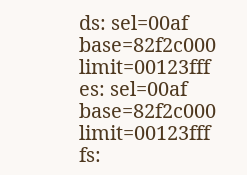ds: sel=00af  base=82f2c000  limit=00123fff
es: sel=00af  base=82f2c000  limit=00123fff
fs: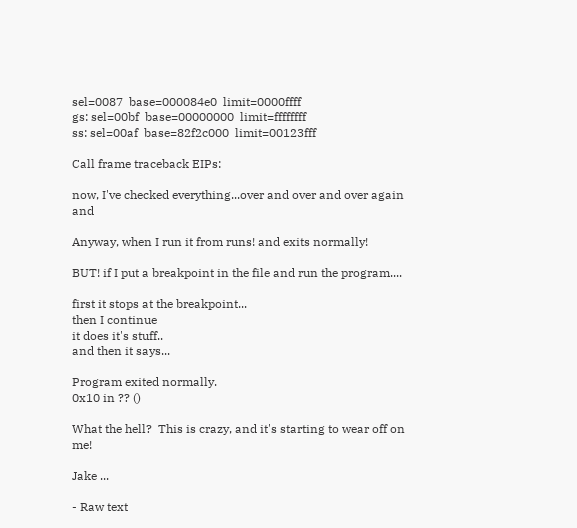sel=0087  base=000084e0  limit=0000ffff
gs: sel=00bf  base=00000000  limit=ffffffff
ss: sel=00af  base=82f2c000  limit=00123fff

Call frame traceback EIPs:

now, I've checked everything...over and over and over again and

Anyway, when I run it from runs! and exits normally!

BUT! if I put a breakpoint in the file and run the program....

first it stops at the breakpoint...
then I continue
it does it's stuff..
and then it says...

Program exited normally.
0x10 in ?? ()

What the hell?  This is crazy, and it's starting to wear off on me!

Jake ...

- Raw text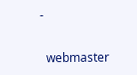-

  webmaster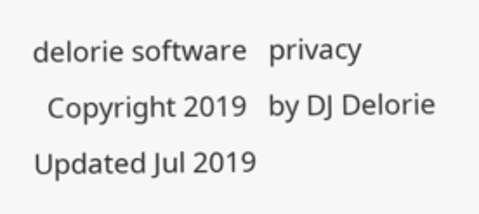delorie software   privacy
  Copyright 2019   by DJ Delorie     Updated Jul 2019